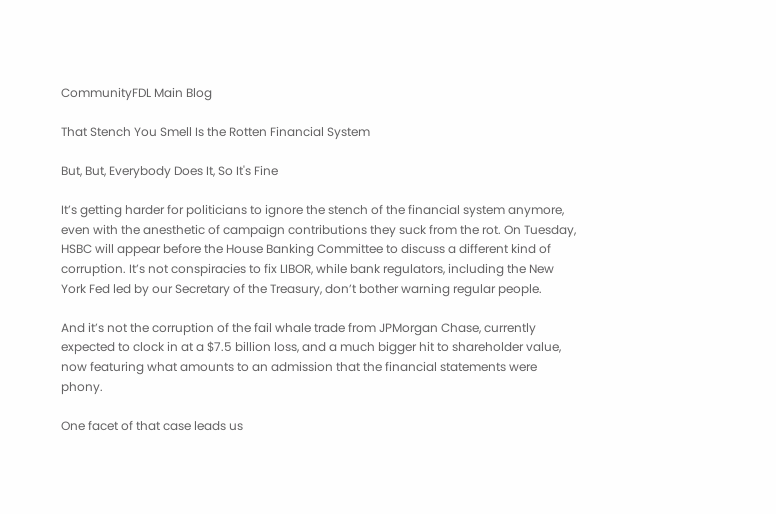CommunityFDL Main Blog

That Stench You Smell Is the Rotten Financial System

But, But, Everybody Does It, So It's Fine

It’s getting harder for politicians to ignore the stench of the financial system anymore, even with the anesthetic of campaign contributions they suck from the rot. On Tuesday, HSBC will appear before the House Banking Committee to discuss a different kind of corruption. It’s not conspiracies to fix LIBOR, while bank regulators, including the New York Fed led by our Secretary of the Treasury, don’t bother warning regular people.

And it’s not the corruption of the fail whale trade from JPMorgan Chase, currently expected to clock in at a $7.5 billion loss, and a much bigger hit to shareholder value, now featuring what amounts to an admission that the financial statements were phony.

One facet of that case leads us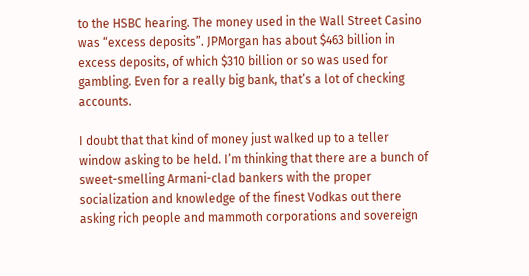to the HSBC hearing. The money used in the Wall Street Casino was “excess deposits”. JPMorgan has about $463 billion in excess deposits, of which $310 billion or so was used for gambling. Even for a really big bank, that’s a lot of checking accounts.

I doubt that that kind of money just walked up to a teller window asking to be held. I’m thinking that there are a bunch of sweet-smelling Armani-clad bankers with the proper socialization and knowledge of the finest Vodkas out there asking rich people and mammoth corporations and sovereign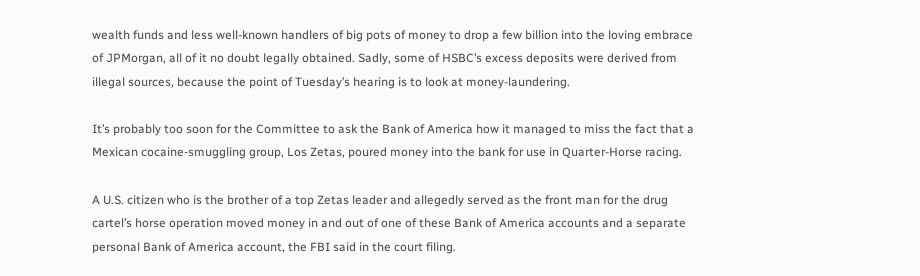wealth funds and less well-known handlers of big pots of money to drop a few billion into the loving embrace of JPMorgan, all of it no doubt legally obtained. Sadly, some of HSBC’s excess deposits were derived from illegal sources, because the point of Tuesday’s hearing is to look at money-laundering.

It’s probably too soon for the Committee to ask the Bank of America how it managed to miss the fact that a Mexican cocaine-smuggling group, Los Zetas, poured money into the bank for use in Quarter-Horse racing.

A U.S. citizen who is the brother of a top Zetas leader and allegedly served as the front man for the drug cartel’s horse operation moved money in and out of one of these Bank of America accounts and a separate personal Bank of America account, the FBI said in the court filing.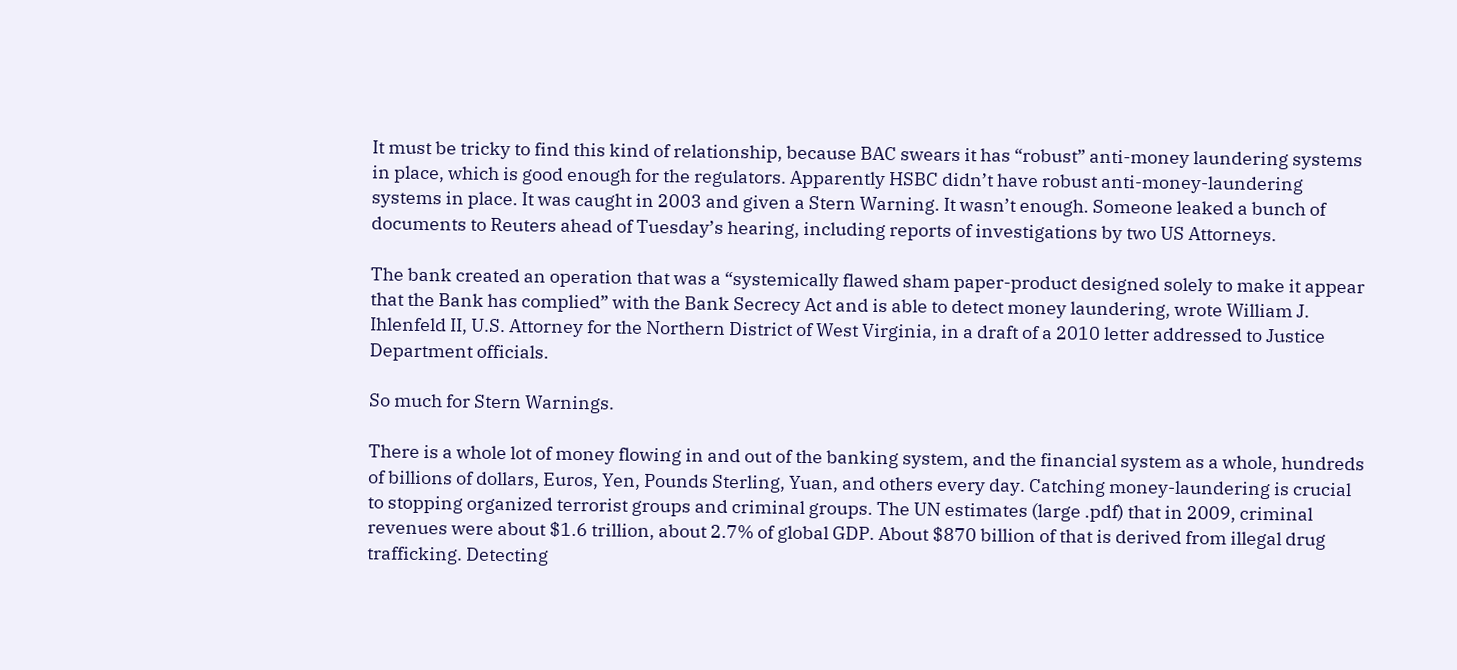It must be tricky to find this kind of relationship, because BAC swears it has “robust” anti-money laundering systems in place, which is good enough for the regulators. Apparently HSBC didn’t have robust anti-money-laundering systems in place. It was caught in 2003 and given a Stern Warning. It wasn’t enough. Someone leaked a bunch of documents to Reuters ahead of Tuesday’s hearing, including reports of investigations by two US Attorneys.

The bank created an operation that was a “systemically flawed sham paper-product designed solely to make it appear that the Bank has complied” with the Bank Secrecy Act and is able to detect money laundering, wrote William J. Ihlenfeld II, U.S. Attorney for the Northern District of West Virginia, in a draft of a 2010 letter addressed to Justice Department officials.

So much for Stern Warnings.

There is a whole lot of money flowing in and out of the banking system, and the financial system as a whole, hundreds of billions of dollars, Euros, Yen, Pounds Sterling, Yuan, and others every day. Catching money-laundering is crucial to stopping organized terrorist groups and criminal groups. The UN estimates (large .pdf) that in 2009, criminal revenues were about $1.6 trillion, about 2.7% of global GDP. About $870 billion of that is derived from illegal drug trafficking. Detecting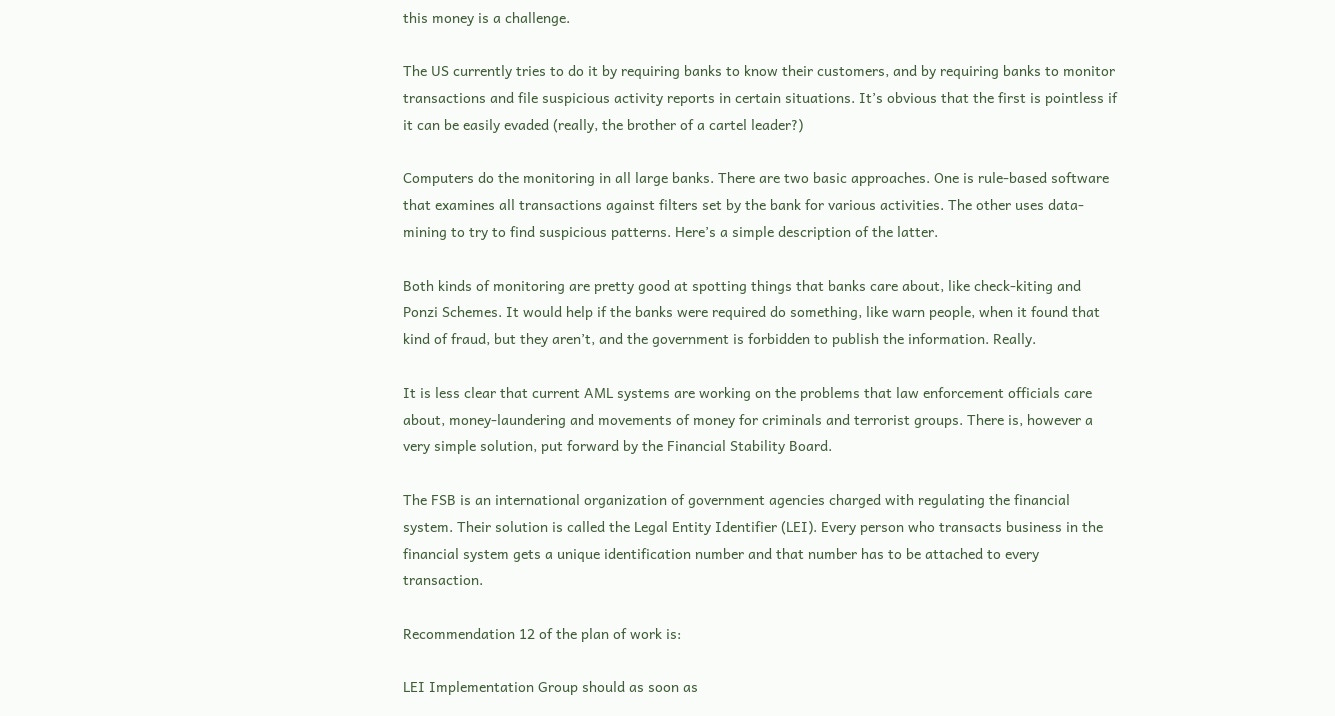this money is a challenge.

The US currently tries to do it by requiring banks to know their customers, and by requiring banks to monitor transactions and file suspicious activity reports in certain situations. It’s obvious that the first is pointless if it can be easily evaded (really, the brother of a cartel leader?)

Computers do the monitoring in all large banks. There are two basic approaches. One is rule-based software that examines all transactions against filters set by the bank for various activities. The other uses data-mining to try to find suspicious patterns. Here’s a simple description of the latter.

Both kinds of monitoring are pretty good at spotting things that banks care about, like check-kiting and Ponzi Schemes. It would help if the banks were required do something, like warn people, when it found that kind of fraud, but they aren’t, and the government is forbidden to publish the information. Really.

It is less clear that current AML systems are working on the problems that law enforcement officials care about, money-laundering and movements of money for criminals and terrorist groups. There is, however a very simple solution, put forward by the Financial Stability Board.

The FSB is an international organization of government agencies charged with regulating the financial system. Their solution is called the Legal Entity Identifier (LEI). Every person who transacts business in the financial system gets a unique identification number and that number has to be attached to every transaction.

Recommendation 12 of the plan of work is:

LEI Implementation Group should as soon as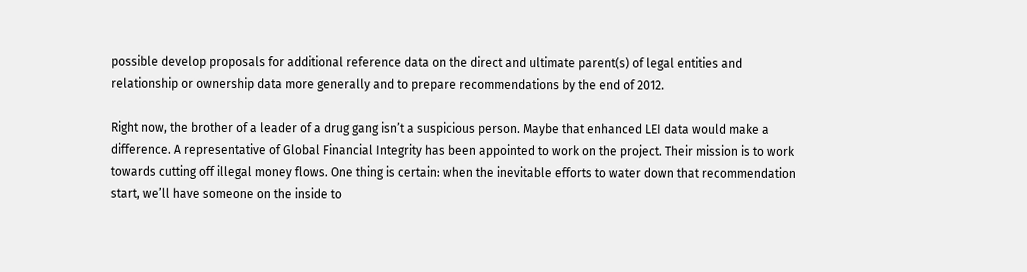possible develop proposals for additional reference data on the direct and ultimate parent(s) of legal entities and relationship or ownership data more generally and to prepare recommendations by the end of 2012.

Right now, the brother of a leader of a drug gang isn’t a suspicious person. Maybe that enhanced LEI data would make a difference. A representative of Global Financial Integrity has been appointed to work on the project. Their mission is to work towards cutting off illegal money flows. One thing is certain: when the inevitable efforts to water down that recommendation start, we’ll have someone on the inside to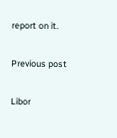report on it.

Previous post

Libor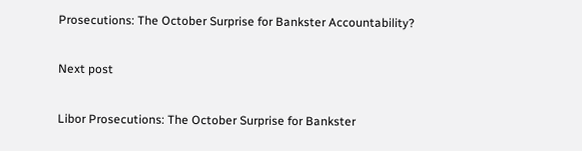Prosecutions: The October Surprise for Bankster Accountability?

Next post

Libor Prosecutions: The October Surprise for Bankster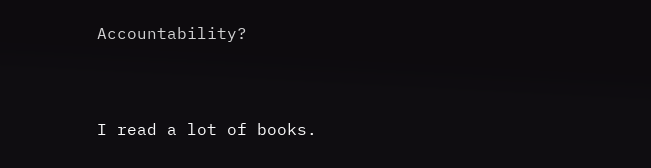Accountability?



I read a lot of books.